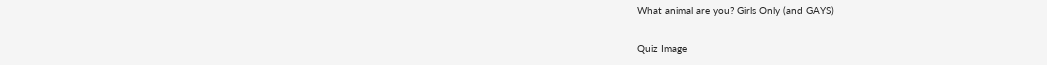What animal are you? Girls Only (and GAYS)

Quiz Image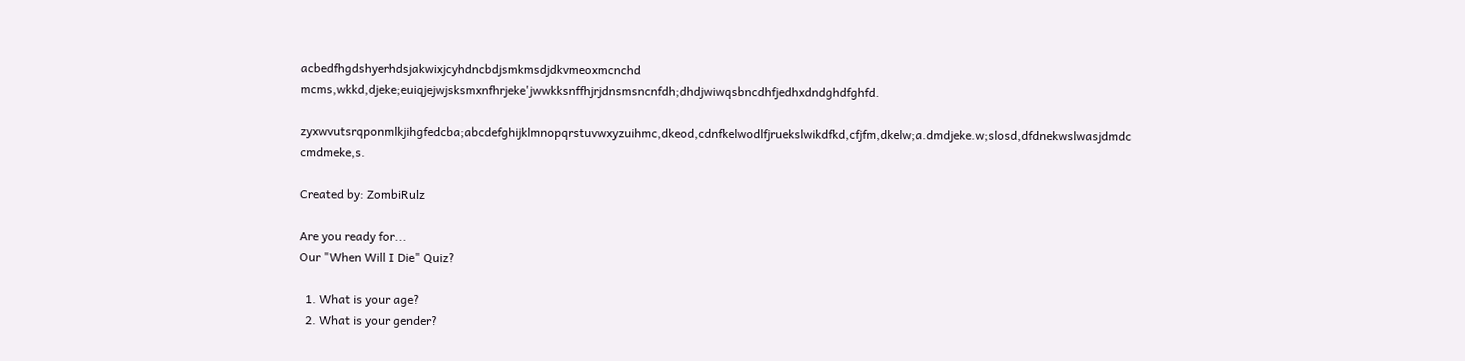acbedfhgdshyerhdsjakwixjcyhdncbdjsmkmsdjdkvmeoxmcnchd mcms,wkkd,djeke;euiqjejwjsksmxnfhrjeke'jwwkksnffhjrjdnsmsncnfdh;dhdjwiwqsbncdhfjedhxdndghdfghfd.

zyxwvutsrqponmlkjihgfedcba;abcdefghijklmnopqrstuvwxyzuihmc,dkeod,cdnfkelwodlfjruekslwikdfkd,cfjfm,dkelw;a.dmdjeke.w;slosd,dfdnekwslwasjdmdc cmdmeke,s.

Created by: ZombiRulz

Are you ready for...
Our "When Will I Die" Quiz?

  1. What is your age?
  2. What is your gender?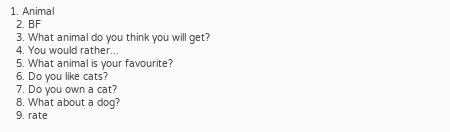1. Animal
  2. BF
  3. What animal do you think you will get?
  4. You would rather...
  5. What animal is your favourite?
  6. Do you like cats?
  7. Do you own a cat?
  8. What about a dog?
  9. rate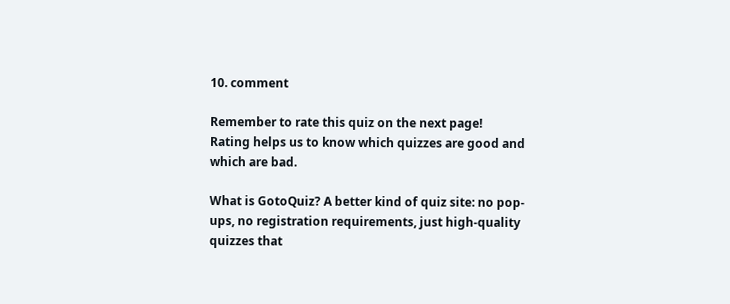10. comment

Remember to rate this quiz on the next page!
Rating helps us to know which quizzes are good and which are bad.

What is GotoQuiz? A better kind of quiz site: no pop-ups, no registration requirements, just high-quality quizzes that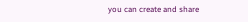you can create and share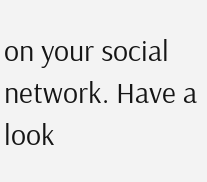on your social network. Have a look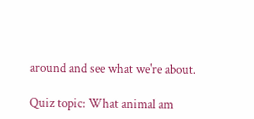around and see what we're about.

Quiz topic: What animal am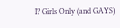I? Girls Only (and GAYS)